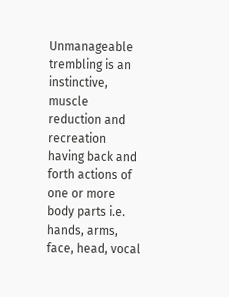Unmanageable trembling is an instinctive, muscle reduction and recreation having back and forth actions of one or more body parts i.e. hands, arms, face, head, vocal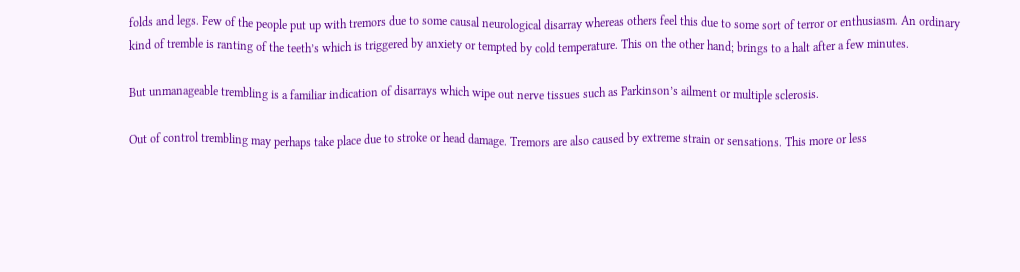folds and legs. Few of the people put up with tremors due to some causal neurological disarray whereas others feel this due to some sort of terror or enthusiasm. An ordinary kind of tremble is ranting of the teeth’s which is triggered by anxiety or tempted by cold temperature. This on the other hand; brings to a halt after a few minutes.

But unmanageable trembling is a familiar indication of disarrays which wipe out nerve tissues such as Parkinson’s ailment or multiple sclerosis.

Out of control trembling may perhaps take place due to stroke or head damage. Tremors are also caused by extreme strain or sensations. This more or less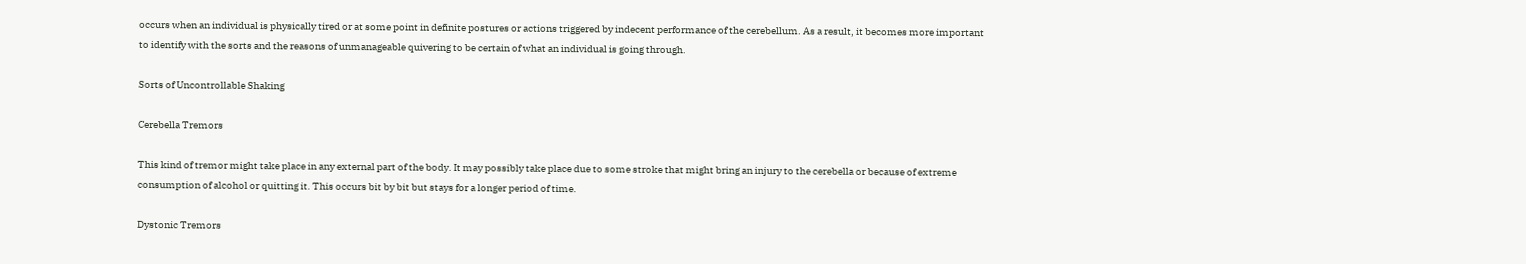occurs when an individual is physically tired or at some point in definite postures or actions triggered by indecent performance of the cerebellum. As a result, it becomes more important to identify with the sorts and the reasons of unmanageable quivering to be certain of what an individual is going through.

Sorts of Uncontrollable Shaking

Cerebella Tremors

This kind of tremor might take place in any external part of the body. It may possibly take place due to some stroke that might bring an injury to the cerebella or because of extreme consumption of alcohol or quitting it. This occurs bit by bit but stays for a longer period of time.

Dystonic Tremors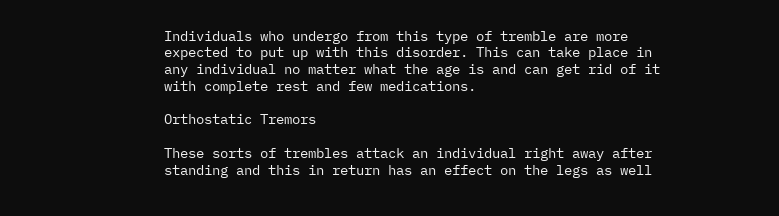Individuals who undergo from this type of tremble are more expected to put up with this disorder. This can take place in any individual no matter what the age is and can get rid of it with complete rest and few medications.

Orthostatic Tremors

These sorts of trembles attack an individual right away after standing and this in return has an effect on the legs as well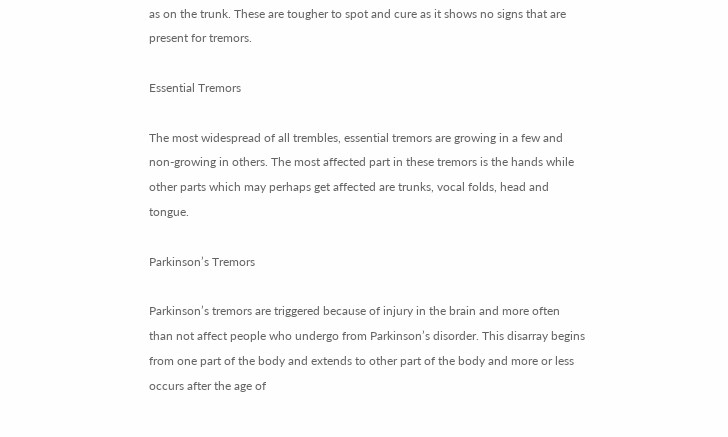as on the trunk. These are tougher to spot and cure as it shows no signs that are present for tremors.

Essential Tremors

The most widespread of all trembles, essential tremors are growing in a few and non-growing in others. The most affected part in these tremors is the hands while other parts which may perhaps get affected are trunks, vocal folds, head and tongue.

Parkinson’s Tremors

Parkinson’s tremors are triggered because of injury in the brain and more often than not affect people who undergo from Parkinson’s disorder. This disarray begins from one part of the body and extends to other part of the body and more or less occurs after the age of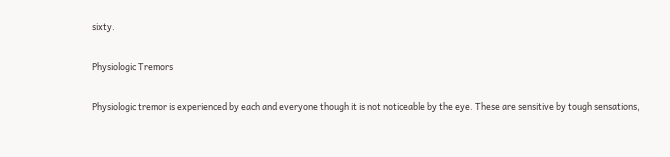sixty.

Physiologic Tremors

Physiologic tremor is experienced by each and everyone though it is not noticeable by the eye. These are sensitive by tough sensations,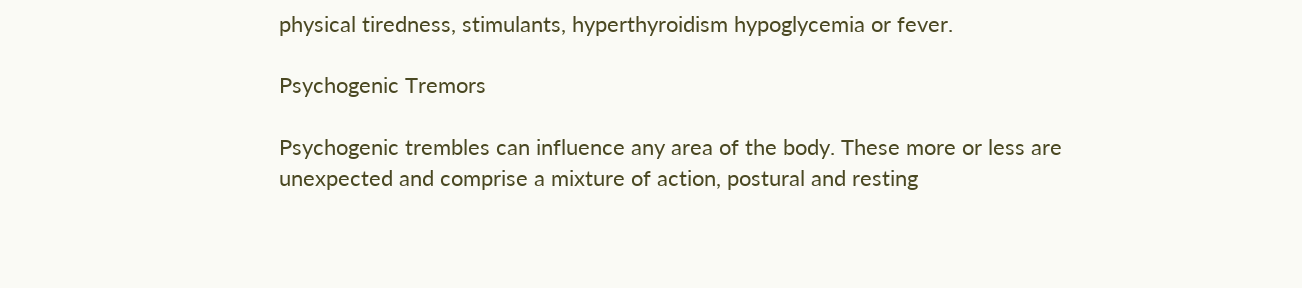physical tiredness, stimulants, hyperthyroidism hypoglycemia or fever.

Psychogenic Tremors

Psychogenic trembles can influence any area of the body. These more or less are unexpected and comprise a mixture of action, postural and resting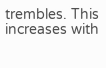trembles. This increases with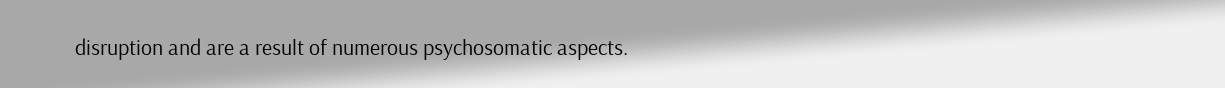disruption and are a result of numerous psychosomatic aspects.